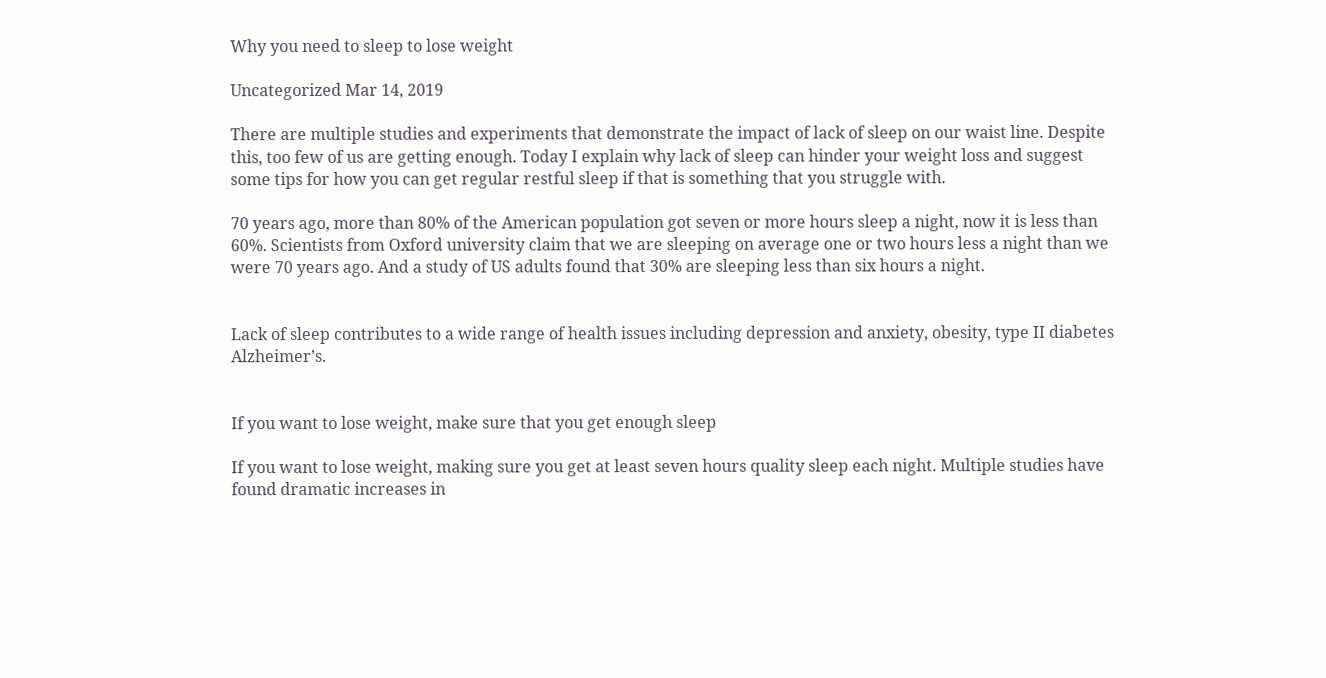Why you need to sleep to lose weight

Uncategorized Mar 14, 2019

There are multiple studies and experiments that demonstrate the impact of lack of sleep on our waist line. Despite this, too few of us are getting enough. Today I explain why lack of sleep can hinder your weight loss and suggest some tips for how you can get regular restful sleep if that is something that you struggle with.

70 years ago, more than 80% of the American population got seven or more hours sleep a night, now it is less than 60%. Scientists from Oxford university claim that we are sleeping on average one or two hours less a night than we were 70 years ago. And a study of US adults found that 30% are sleeping less than six hours a night.


Lack of sleep contributes to a wide range of health issues including depression and anxiety, obesity, type II diabetes Alzheimer’s.


If you want to lose weight, make sure that you get enough sleep

If you want to lose weight, making sure you get at least seven hours quality sleep each night. Multiple studies have found dramatic increases in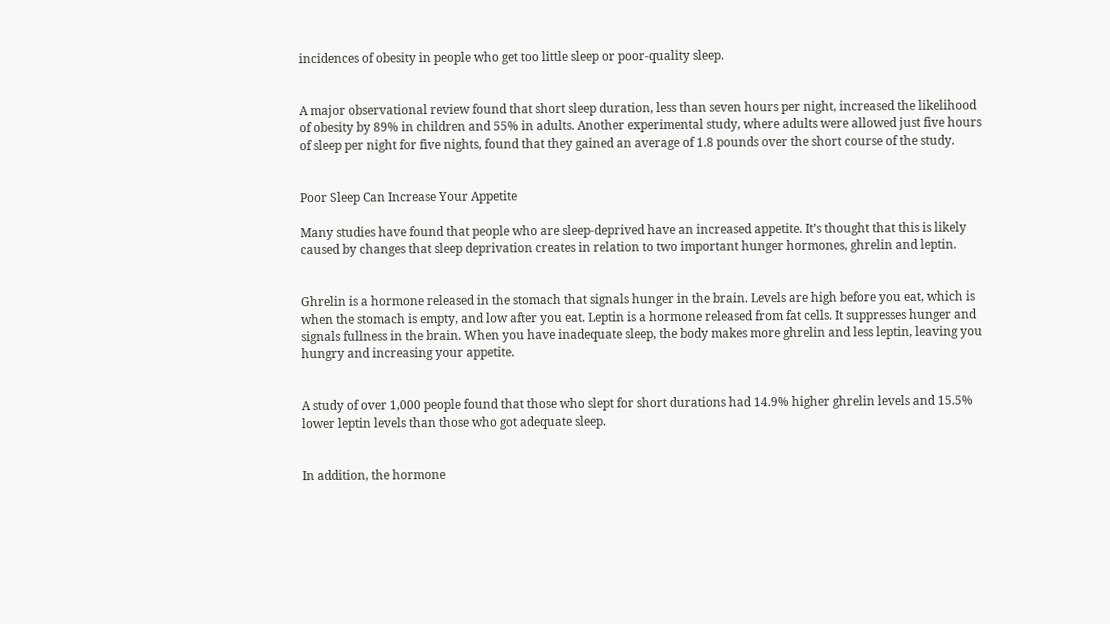incidences of obesity in people who get too little sleep or poor-quality sleep.


A major observational review found that short sleep duration, less than seven hours per night, increased the likelihood of obesity by 89% in children and 55% in adults. Another experimental study, where adults were allowed just five hours of sleep per night for five nights, found that they gained an average of 1.8 pounds over the short course of the study.


Poor Sleep Can Increase Your Appetite

Many studies have found that people who are sleep-deprived have an increased appetite. It’s thought that this is likely caused by changes that sleep deprivation creates in relation to two important hunger hormones, ghrelin and leptin.


Ghrelin is a hormone released in the stomach that signals hunger in the brain. Levels are high before you eat, which is when the stomach is empty, and low after you eat. Leptin is a hormone released from fat cells. It suppresses hunger and signals fullness in the brain. When you have inadequate sleep, the body makes more ghrelin and less leptin, leaving you hungry and increasing your appetite.


A study of over 1,000 people found that those who slept for short durations had 14.9% higher ghrelin levels and 15.5% lower leptin levels than those who got adequate sleep.


In addition, the hormone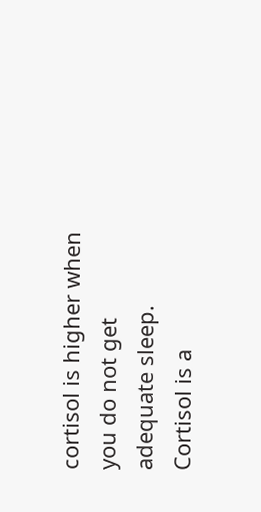cortisol is higher when you do not get adequate sleep. Cortisol is a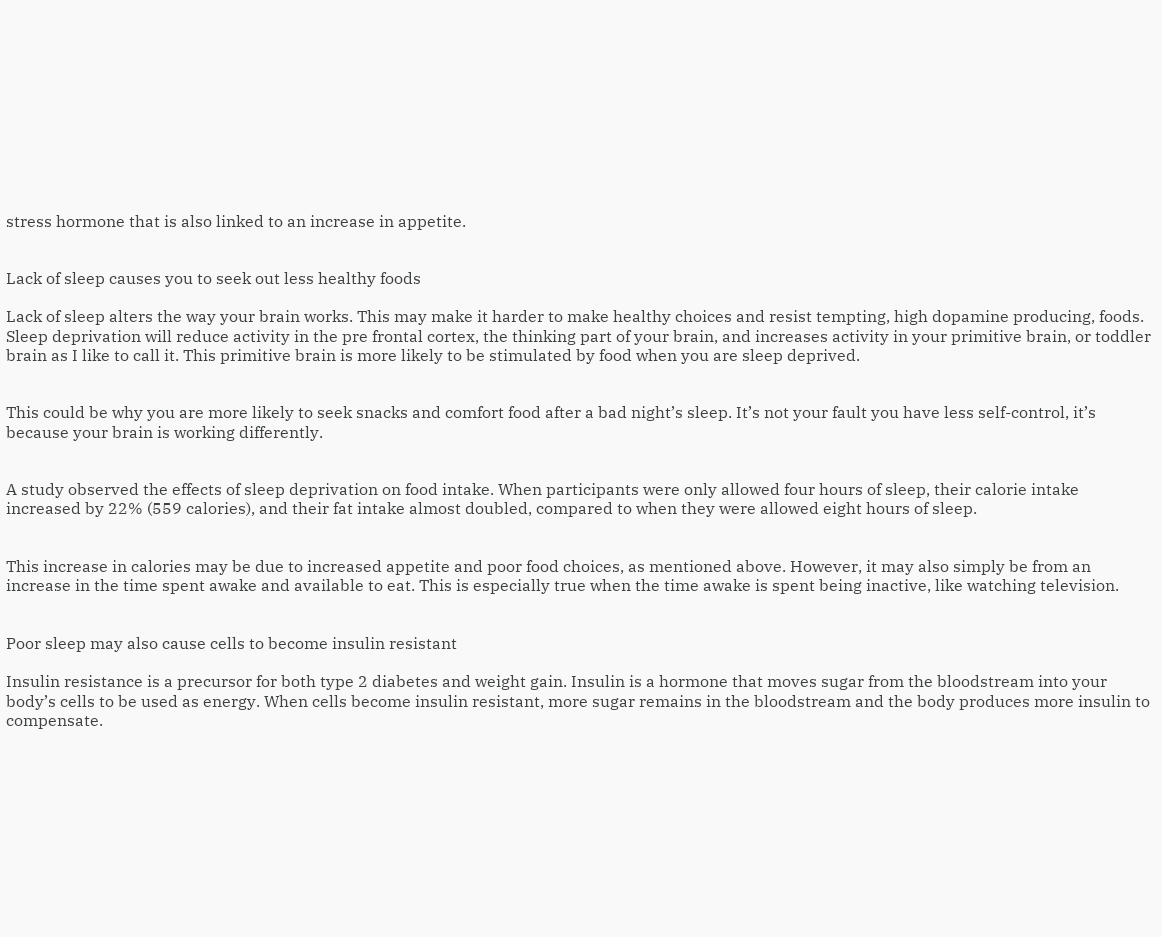stress hormone that is also linked to an increase in appetite.


Lack of sleep causes you to seek out less healthy foods

Lack of sleep alters the way your brain works. This may make it harder to make healthy choices and resist tempting, high dopamine producing, foods. Sleep deprivation will reduce activity in the pre frontal cortex, the thinking part of your brain, and increases activity in your primitive brain, or toddler brain as I like to call it. This primitive brain is more likely to be stimulated by food when you are sleep deprived.


This could be why you are more likely to seek snacks and comfort food after a bad night’s sleep. It’s not your fault you have less self-control, it’s because your brain is working differently.


A study observed the effects of sleep deprivation on food intake. When participants were only allowed four hours of sleep, their calorie intake increased by 22% (559 calories), and their fat intake almost doubled, compared to when they were allowed eight hours of sleep.


This increase in calories may be due to increased appetite and poor food choices, as mentioned above. However, it may also simply be from an increase in the time spent awake and available to eat. This is especially true when the time awake is spent being inactive, like watching television.


Poor sleep may also cause cells to become insulin resistant

Insulin resistance is a precursor for both type 2 diabetes and weight gain. Insulin is a hormone that moves sugar from the bloodstream into your body’s cells to be used as energy. When cells become insulin resistant, more sugar remains in the bloodstream and the body produces more insulin to compensate.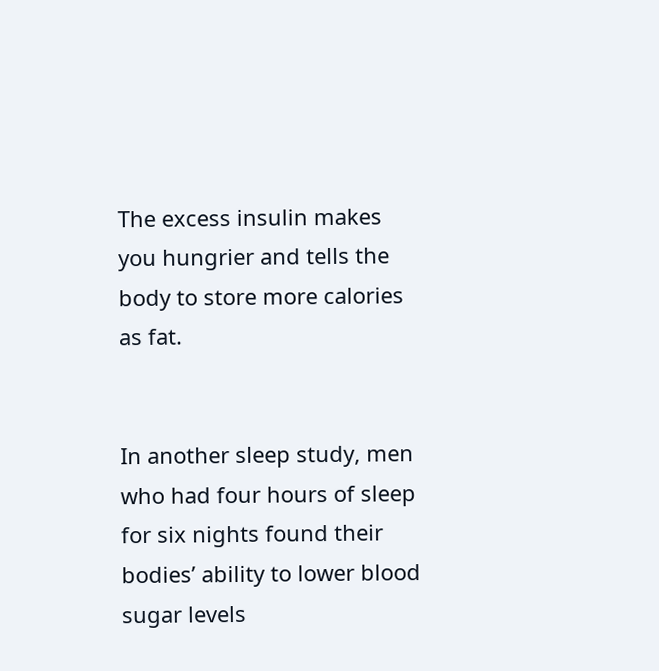The excess insulin makes you hungrier and tells the body to store more calories as fat.


In another sleep study, men who had four hours of sleep for six nights found their bodies’ ability to lower blood sugar levels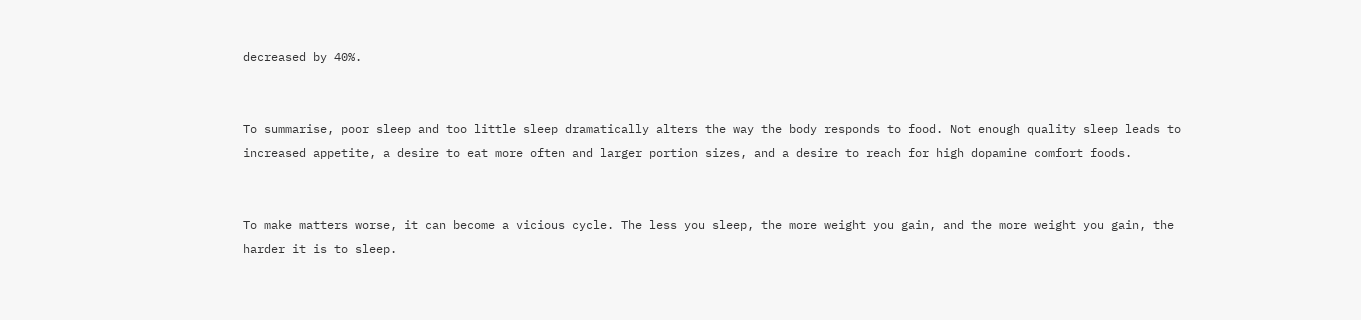decreased by 40%.


To summarise, poor sleep and too little sleep dramatically alters the way the body responds to food. Not enough quality sleep leads to increased appetite, a desire to eat more often and larger portion sizes, and a desire to reach for high dopamine comfort foods.


To make matters worse, it can become a vicious cycle. The less you sleep, the more weight you gain, and the more weight you gain, the harder it is to sleep.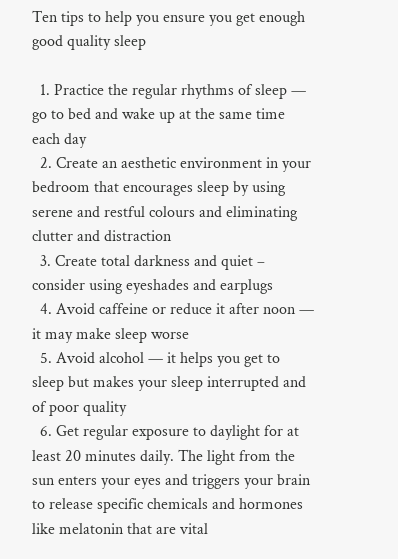Ten tips to help you ensure you get enough good quality sleep

  1. Practice the regular rhythms of sleep — go to bed and wake up at the same time each day
  2. Create an aesthetic environment in your bedroom that encourages sleep by using serene and restful colours and eliminating clutter and distraction
  3. Create total darkness and quiet – consider using eyeshades and earplugs
  4. Avoid caffeine or reduce it after noon — it may make sleep worse
  5. Avoid alcohol — it helps you get to sleep but makes your sleep interrupted and of poor quality
  6. Get regular exposure to daylight for at least 20 minutes daily. The light from the sun enters your eyes and triggers your brain to release specific chemicals and hormones like melatonin that are vital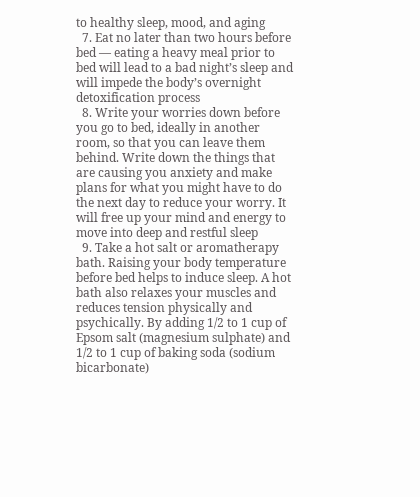to healthy sleep, mood, and aging
  7. Eat no later than two hours before bed — eating a heavy meal prior to bed will lead to a bad night’s sleep and will impede the body’s overnight detoxification process
  8. Write your worries down before you go to bed, ideally in another room, so that you can leave them behind. Write down the things that are causing you anxiety and make plans for what you might have to do the next day to reduce your worry. It will free up your mind and energy to move into deep and restful sleep
  9. Take a hot salt or aromatherapy bath. Raising your body temperature before bed helps to induce sleep. A hot bath also relaxes your muscles and reduces tension physically and psychically. By adding 1/2 to 1 cup of Epsom salt (magnesium sulphate) and 1/2 to 1 cup of baking soda (sodium bicarbonate)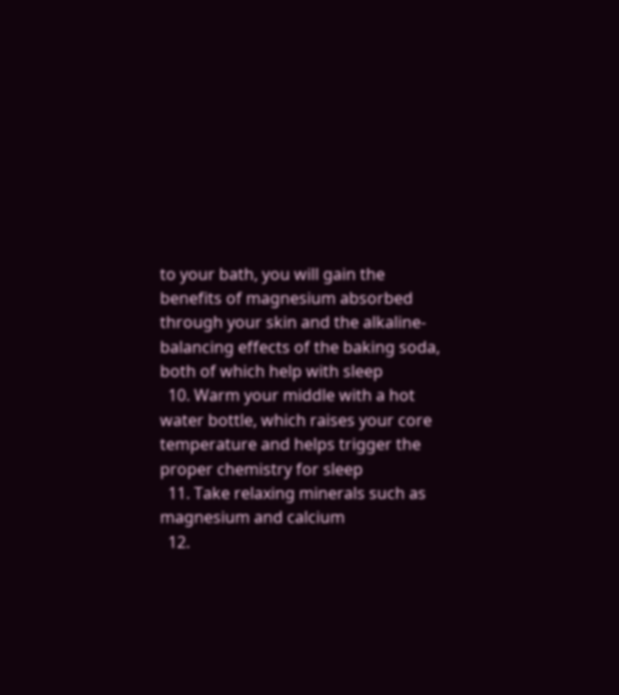to your bath, you will gain the benefits of magnesium absorbed through your skin and the alkaline-balancing effects of the baking soda, both of which help with sleep
  10. Warm your middle with a hot water bottle, which raises your core temperature and helps trigger the proper chemistry for sleep
  11. Take relaxing minerals such as magnesium and calcium
  12.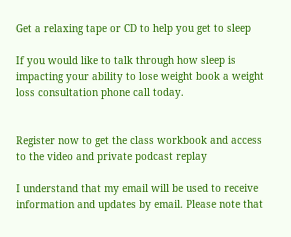Get a relaxing tape or CD to help you get to sleep

If you would like to talk through how sleep is impacting your ability to lose weight book a weight loss consultation phone call today.


Register now to get the class workbook and access to the video and private podcast replay

I understand that my email will be used to receive information and updates by email. Please note that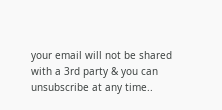your email will not be shared with a 3rd party & you can unsubscribe at any time..